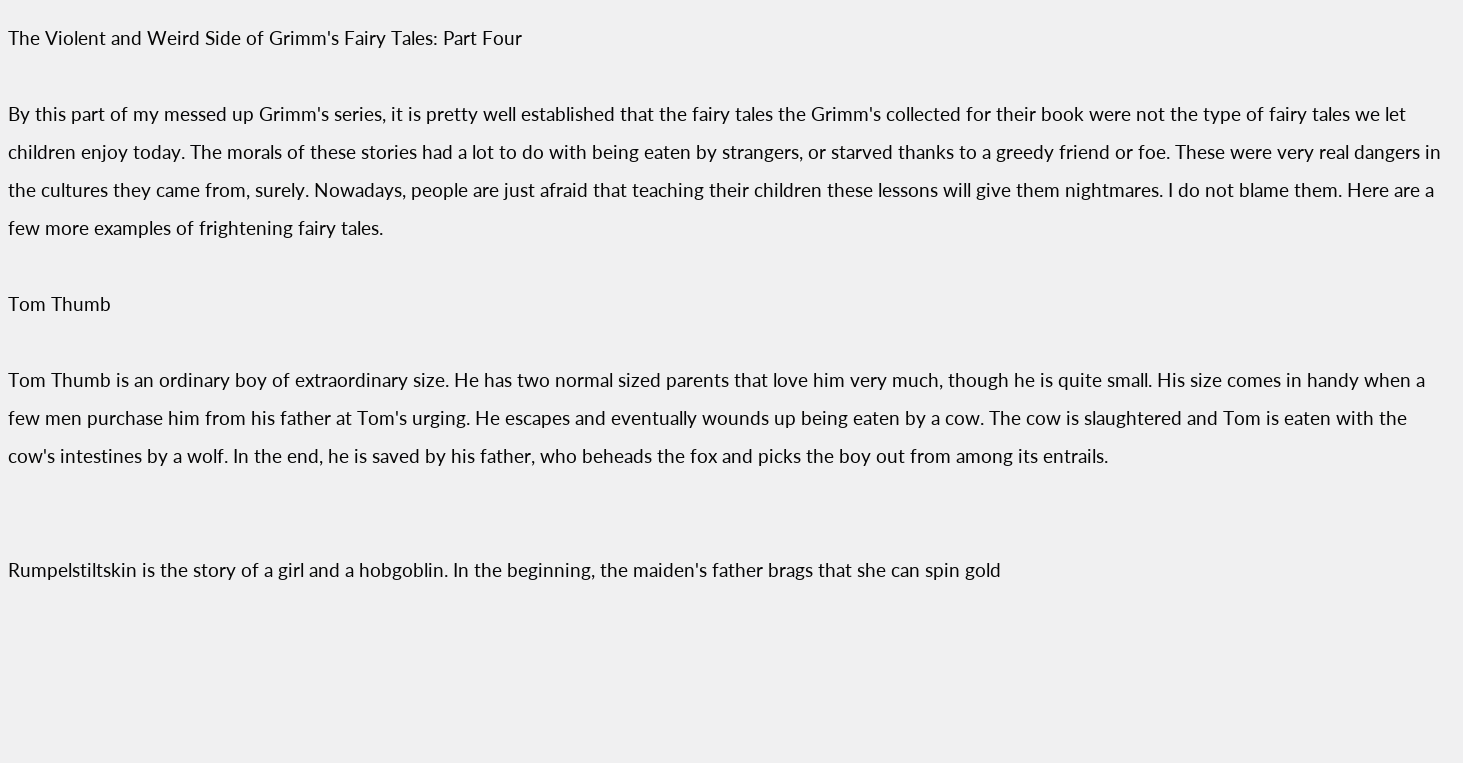The Violent and Weird Side of Grimm's Fairy Tales: Part Four

By this part of my messed up Grimm's series, it is pretty well established that the fairy tales the Grimm's collected for their book were not the type of fairy tales we let children enjoy today. The morals of these stories had a lot to do with being eaten by strangers, or starved thanks to a greedy friend or foe. These were very real dangers in the cultures they came from, surely. Nowadays, people are just afraid that teaching their children these lessons will give them nightmares. I do not blame them. Here are a few more examples of frightening fairy tales.

Tom Thumb

Tom Thumb is an ordinary boy of extraordinary size. He has two normal sized parents that love him very much, though he is quite small. His size comes in handy when a few men purchase him from his father at Tom's urging. He escapes and eventually wounds up being eaten by a cow. The cow is slaughtered and Tom is eaten with the cow's intestines by a wolf. In the end, he is saved by his father, who beheads the fox and picks the boy out from among its entrails.


Rumpelstiltskin is the story of a girl and a hobgoblin. In the beginning, the maiden's father brags that she can spin gold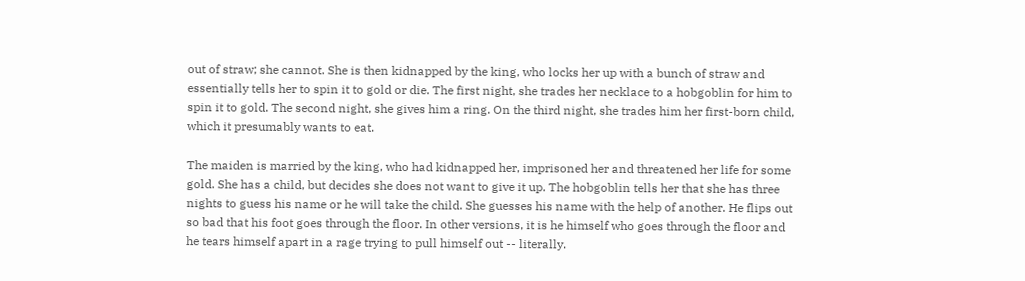out of straw; she cannot. She is then kidnapped by the king, who locks her up with a bunch of straw and essentially tells her to spin it to gold or die. The first night, she trades her necklace to a hobgoblin for him to spin it to gold. The second night, she gives him a ring. On the third night, she trades him her first-born child, which it presumably wants to eat.

The maiden is married by the king, who had kidnapped her, imprisoned her and threatened her life for some gold. She has a child, but decides she does not want to give it up. The hobgoblin tells her that she has three nights to guess his name or he will take the child. She guesses his name with the help of another. He flips out so bad that his foot goes through the floor. In other versions, it is he himself who goes through the floor and he tears himself apart in a rage trying to pull himself out -- literally.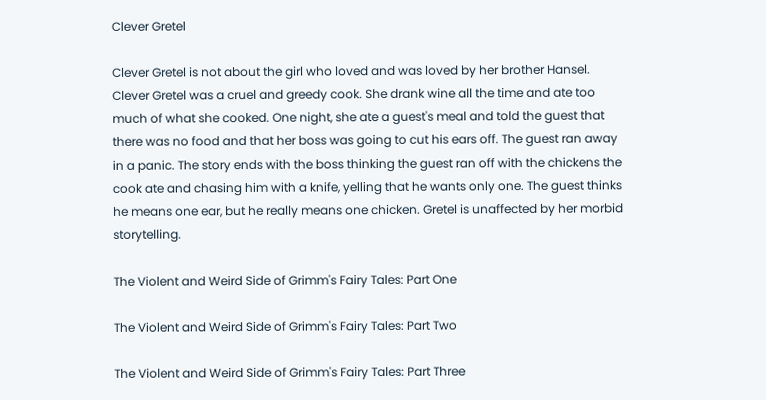Clever Gretel

Clever Gretel is not about the girl who loved and was loved by her brother Hansel. Clever Gretel was a cruel and greedy cook. She drank wine all the time and ate too much of what she cooked. One night, she ate a guest's meal and told the guest that there was no food and that her boss was going to cut his ears off. The guest ran away in a panic. The story ends with the boss thinking the guest ran off with the chickens the cook ate and chasing him with a knife, yelling that he wants only one. The guest thinks he means one ear, but he really means one chicken. Gretel is unaffected by her morbid storytelling.

The Violent and Weird Side of Grimm's Fairy Tales: Part One

The Violent and Weird Side of Grimm's Fairy Tales: Part Two

The Violent and Weird Side of Grimm's Fairy Tales: Part Three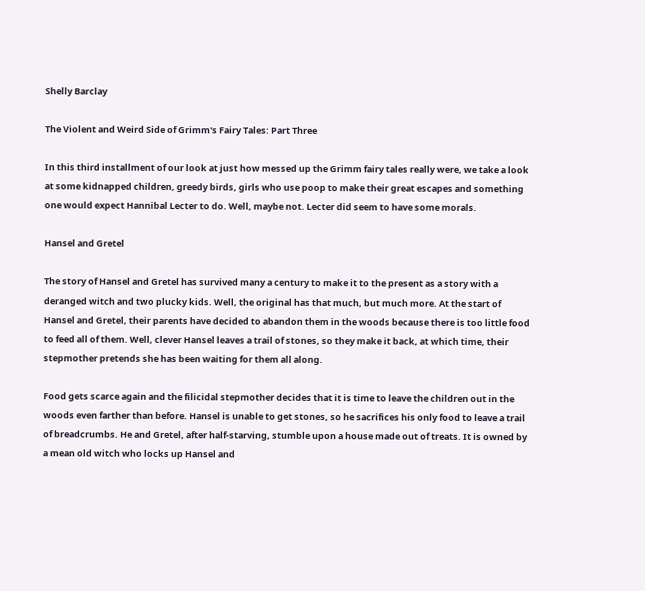Shelly Barclay

The Violent and Weird Side of Grimm's Fairy Tales: Part Three

In this third installment of our look at just how messed up the Grimm fairy tales really were, we take a look at some kidnapped children, greedy birds, girls who use poop to make their great escapes and something one would expect Hannibal Lecter to do. Well, maybe not. Lecter did seem to have some morals.

Hansel and Gretel

The story of Hansel and Gretel has survived many a century to make it to the present as a story with a deranged witch and two plucky kids. Well, the original has that much, but much more. At the start of Hansel and Gretel, their parents have decided to abandon them in the woods because there is too little food to feed all of them. Well, clever Hansel leaves a trail of stones, so they make it back, at which time, their stepmother pretends she has been waiting for them all along.

Food gets scarce again and the filicidal stepmother decides that it is time to leave the children out in the woods even farther than before. Hansel is unable to get stones, so he sacrifices his only food to leave a trail of breadcrumbs. He and Gretel, after half-starving, stumble upon a house made out of treats. It is owned by a mean old witch who locks up Hansel and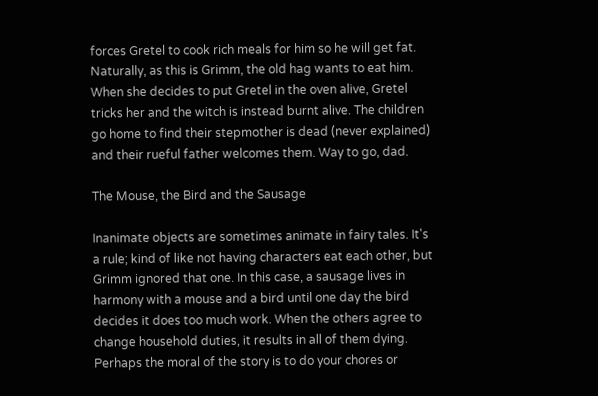forces Gretel to cook rich meals for him so he will get fat. Naturally, as this is Grimm, the old hag wants to eat him. When she decides to put Gretel in the oven alive, Gretel tricks her and the witch is instead burnt alive. The children go home to find their stepmother is dead (never explained) and their rueful father welcomes them. Way to go, dad.

The Mouse, the Bird and the Sausage

Inanimate objects are sometimes animate in fairy tales. It's a rule; kind of like not having characters eat each other, but Grimm ignored that one. In this case, a sausage lives in harmony with a mouse and a bird until one day the bird decides it does too much work. When the others agree to change household duties, it results in all of them dying. Perhaps the moral of the story is to do your chores or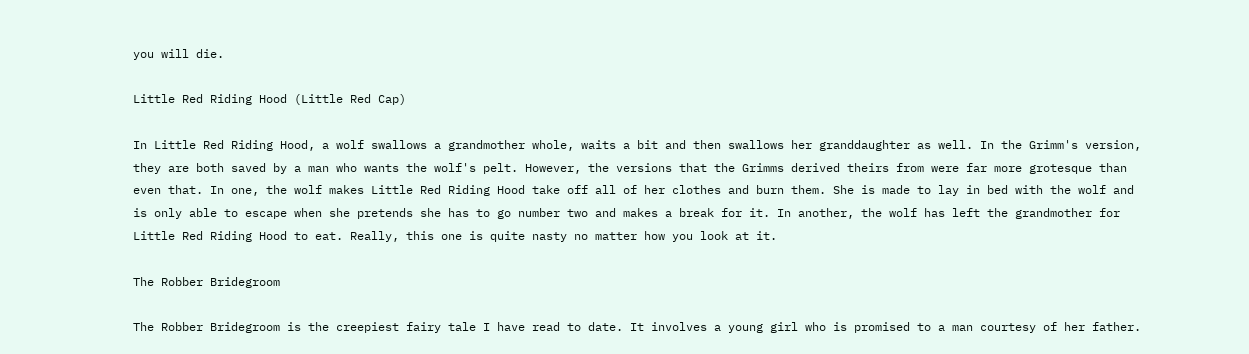you will die.

Little Red Riding Hood (Little Red Cap)

In Little Red Riding Hood, a wolf swallows a grandmother whole, waits a bit and then swallows her granddaughter as well. In the Grimm's version, they are both saved by a man who wants the wolf's pelt. However, the versions that the Grimms derived theirs from were far more grotesque than even that. In one, the wolf makes Little Red Riding Hood take off all of her clothes and burn them. She is made to lay in bed with the wolf and is only able to escape when she pretends she has to go number two and makes a break for it. In another, the wolf has left the grandmother for Little Red Riding Hood to eat. Really, this one is quite nasty no matter how you look at it.

The Robber Bridegroom

The Robber Bridegroom is the creepiest fairy tale I have read to date. It involves a young girl who is promised to a man courtesy of her father.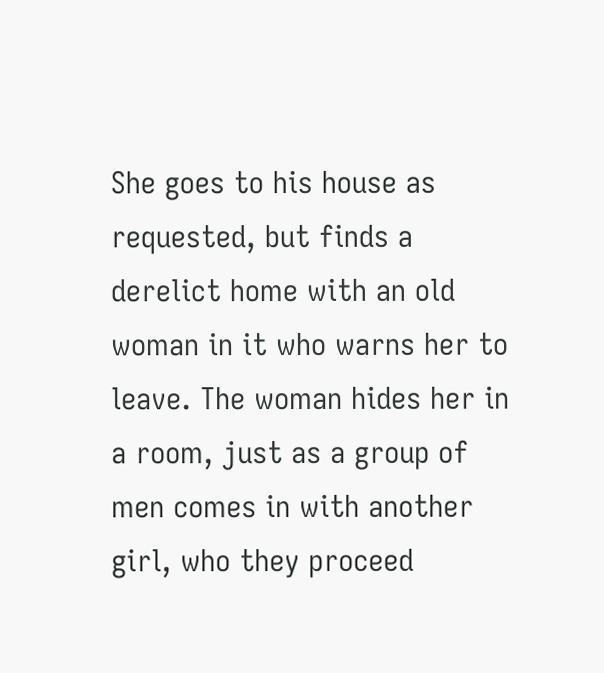She goes to his house as requested, but finds a derelict home with an old woman in it who warns her to leave. The woman hides her in a room, just as a group of men comes in with another girl, who they proceed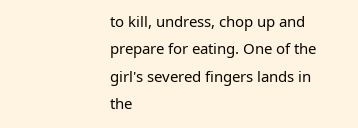to kill, undress, chop up and prepare for eating. One of the girl's severed fingers lands in the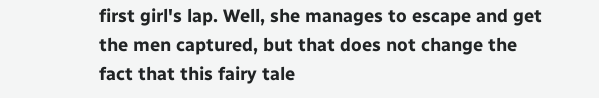first girl's lap. Well, she manages to escape and get the men captured, but that does not change the fact that this fairy tale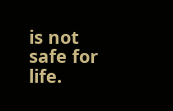is not safe for life.